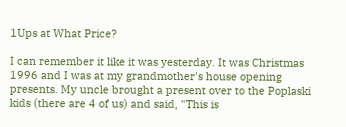1Ups at What Price?

I can remember it like it was yesterday. It was Christmas 1996 and I was at my grandmother's house opening presents. My uncle brought a present over to the Poplaski kids (there are 4 of us) and said, "This is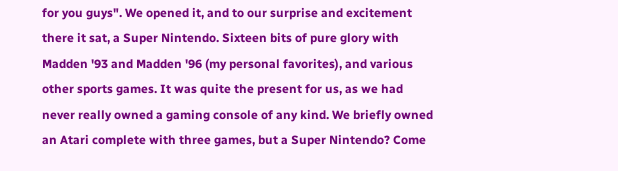for you guys". We opened it, and to our surprise and excitement there it sat, a Super Nintendo. Sixteen bits of pure glory with Madden '93 and Madden '96 (my personal favorites), and various other sports games. It was quite the present for us, as we had never really owned a gaming console of any kind. We briefly owned an Atari complete with three games, but a Super Nintendo? Come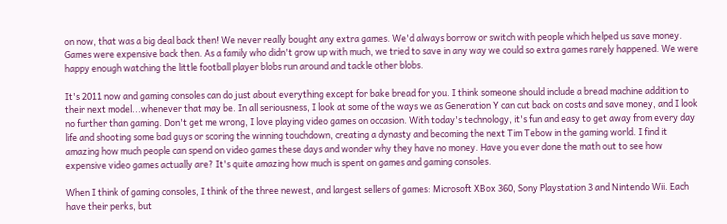on now, that was a big deal back then! We never really bought any extra games. We'd always borrow or switch with people which helped us save money. Games were expensive back then. As a family who didn't grow up with much, we tried to save in any way we could so extra games rarely happened. We were happy enough watching the little football player blobs run around and tackle other blobs.

It's 2011 now and gaming consoles can do just about everything except for bake bread for you. I think someone should include a bread machine addition to their next model...whenever that may be. In all seriousness, I look at some of the ways we as Generation Y can cut back on costs and save money, and I look no further than gaming. Don't get me wrong, I love playing video games on occasion. With today's technology, it's fun and easy to get away from every day life and shooting some bad guys or scoring the winning touchdown, creating a dynasty and becoming the next Tim Tebow in the gaming world. I find it amazing how much people can spend on video games these days and wonder why they have no money. Have you ever done the math out to see how expensive video games actually are? It's quite amazing how much is spent on games and gaming consoles.

When I think of gaming consoles, I think of the three newest, and largest sellers of games: Microsoft XBox 360, Sony Playstation 3 and Nintendo Wii. Each have their perks, but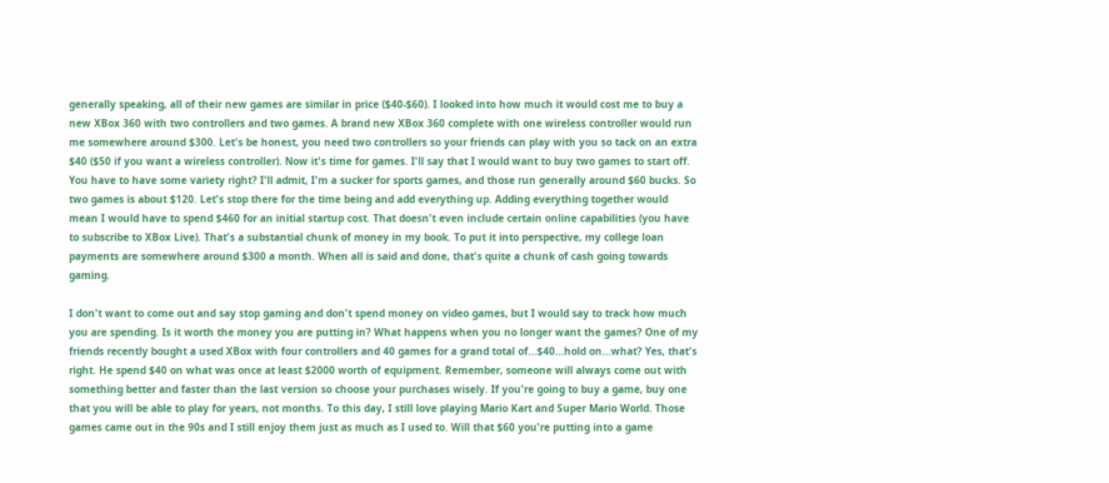generally speaking, all of their new games are similar in price ($40-$60). I looked into how much it would cost me to buy a new XBox 360 with two controllers and two games. A brand new XBox 360 complete with one wireless controller would run me somewhere around $300. Let's be honest, you need two controllers so your friends can play with you so tack on an extra $40 ($50 if you want a wireless controller). Now it's time for games. I'll say that I would want to buy two games to start off. You have to have some variety right? I'll admit, I'm a sucker for sports games, and those run generally around $60 bucks. So two games is about $120. Let's stop there for the time being and add everything up. Adding everything together would mean I would have to spend $460 for an initial startup cost. That doesn't even include certain online capabilities (you have to subscribe to XBox Live). That's a substantial chunk of money in my book. To put it into perspective, my college loan payments are somewhere around $300 a month. When all is said and done, that's quite a chunk of cash going towards gaming.

I don't want to come out and say stop gaming and don't spend money on video games, but I would say to track how much you are spending. Is it worth the money you are putting in? What happens when you no longer want the games? One of my friends recently bought a used XBox with four controllers and 40 games for a grand total of...$40...hold on...what? Yes, that's right. He spend $40 on what was once at least $2000 worth of equipment. Remember, someone will always come out with something better and faster than the last version so choose your purchases wisely. If you're going to buy a game, buy one that you will be able to play for years, not months. To this day, I still love playing Mario Kart and Super Mario World. Those games came out in the 90s and I still enjoy them just as much as I used to. Will that $60 you're putting into a game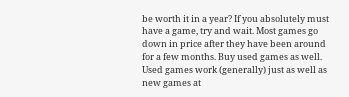be worth it in a year? If you absolutely must have a game, try and wait. Most games go down in price after they have been around for a few months. Buy used games as well. Used games work (generally) just as well as new games at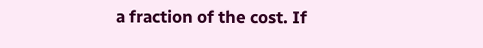a fraction of the cost. If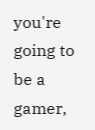you're going to be a gamer,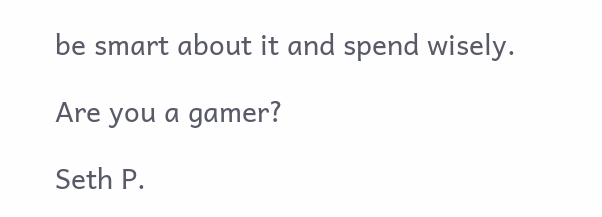be smart about it and spend wisely.

Are you a gamer?

Seth P.